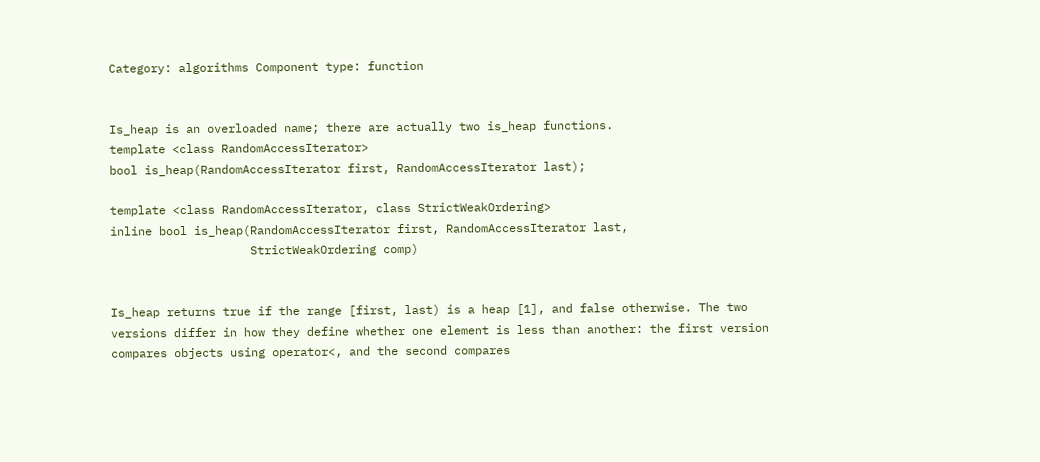Category: algorithms Component type: function


Is_heap is an overloaded name; there are actually two is_heap functions.
template <class RandomAccessIterator>
bool is_heap(RandomAccessIterator first, RandomAccessIterator last);

template <class RandomAccessIterator, class StrictWeakOrdering>
inline bool is_heap(RandomAccessIterator first, RandomAccessIterator last,
                    StrictWeakOrdering comp)


Is_heap returns true if the range [first, last) is a heap [1], and false otherwise. The two versions differ in how they define whether one element is less than another: the first version compares objects using operator<, and the second compares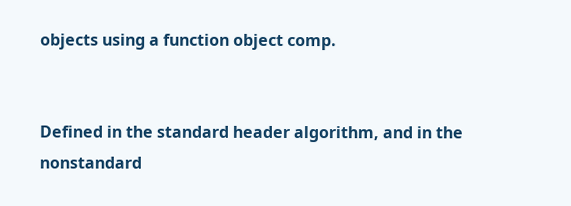objects using a function object comp.


Defined in the standard header algorithm, and in the nonstandard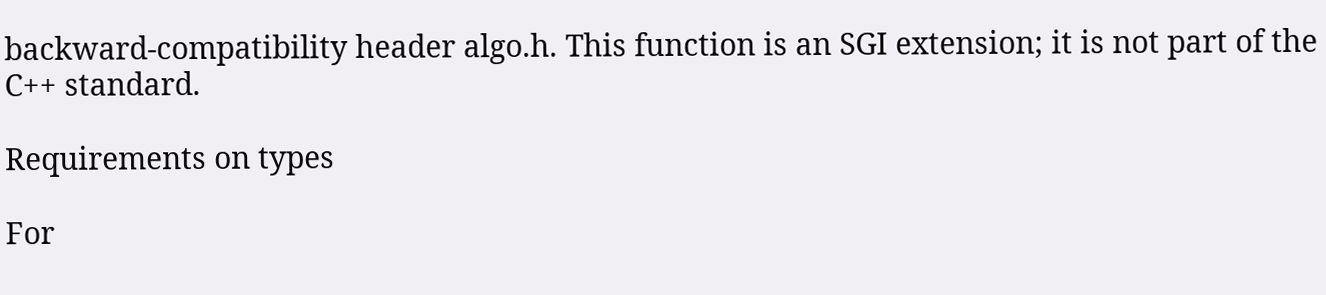backward-compatibility header algo.h. This function is an SGI extension; it is not part of the C++ standard.

Requirements on types

For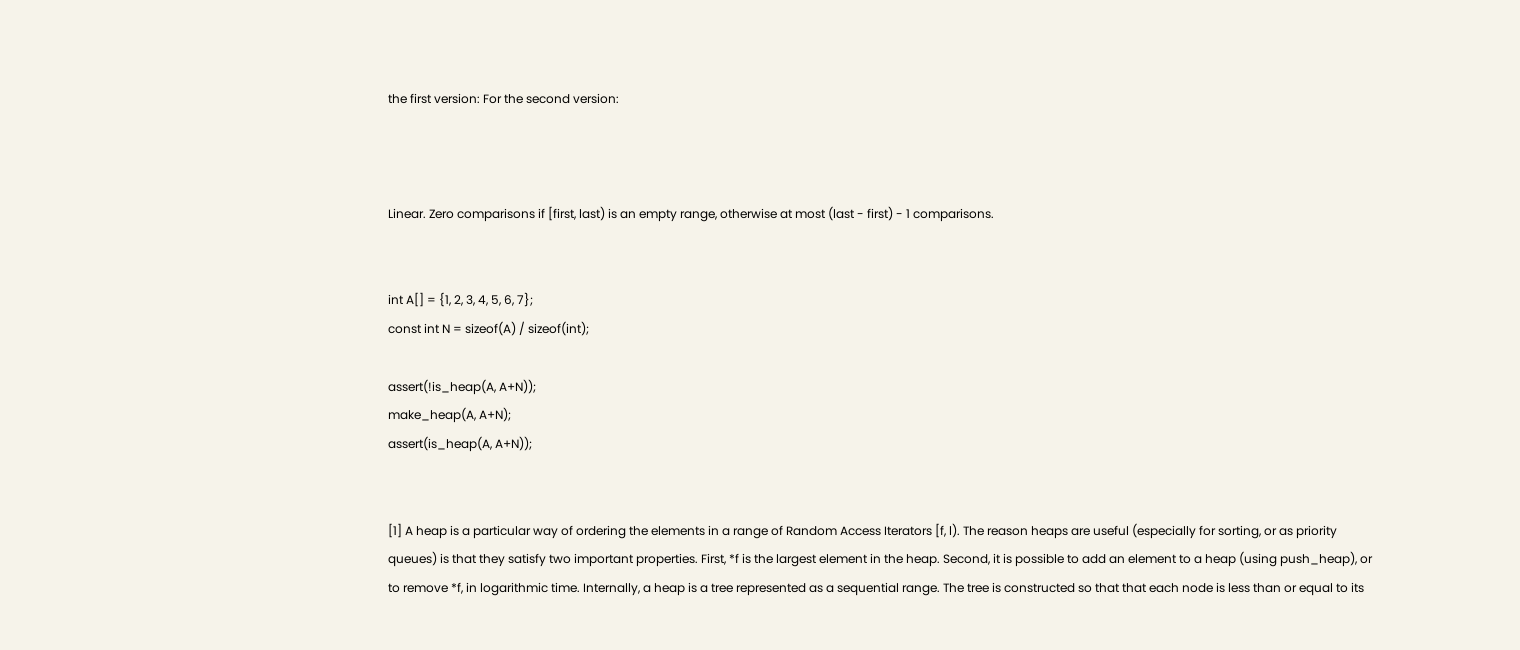the first version: For the second version:



Linear. Zero comparisons if [first, last) is an empty range, otherwise at most (last - first) - 1 comparisons.


int A[] = {1, 2, 3, 4, 5, 6, 7};
const int N = sizeof(A) / sizeof(int);

assert(!is_heap(A, A+N));
make_heap(A, A+N);
assert(is_heap(A, A+N));


[1] A heap is a particular way of ordering the elements in a range of Random Access Iterators [f, l). The reason heaps are useful (especially for sorting, or as priority queues) is that they satisfy two important properties. First, *f is the largest element in the heap. Second, it is possible to add an element to a heap (using push_heap), or to remove *f, in logarithmic time. Internally, a heap is a tree represented as a sequential range. The tree is constructed so that that each node is less than or equal to its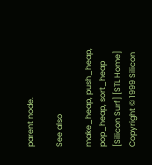parent node.

See also

make_heap, push_heap, pop_heap, sort_heap
[Silicon Surf] [STL Home]
Copyright © 1999 Silicon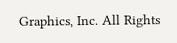Graphics, Inc. All Rights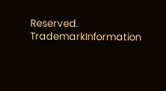Reserved. TrademarkInformation